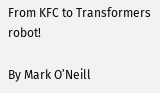From KFC to Transformers robot!

By Mark O’Neill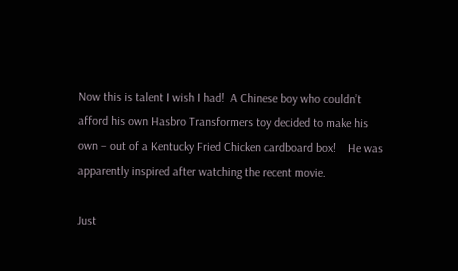Now this is talent I wish I had!  A Chinese boy who couldn’t afford his own Hasbro Transformers toy decided to make his own – out of a Kentucky Fried Chicken cardboard box!    He was apparently inspired after watching the recent movie.

Just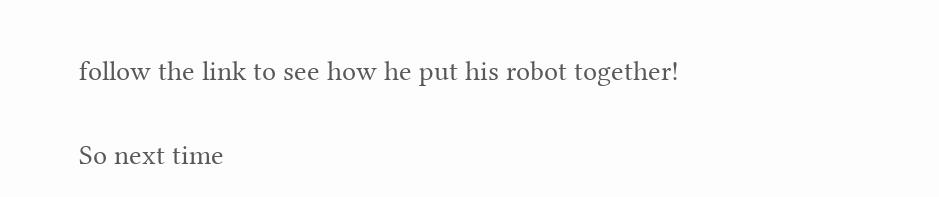follow the link to see how he put his robot together!

So next time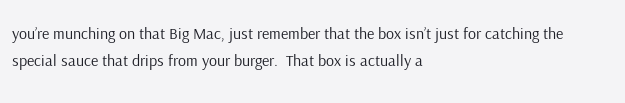you’re munching on that Big Mac, just remember that the box isn’t just for catching the special sauce that drips from your burger.  That box is actually a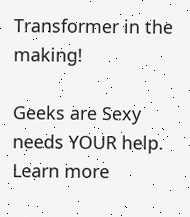Transformer in the making!

Geeks are Sexy needs YOUR help. Learn more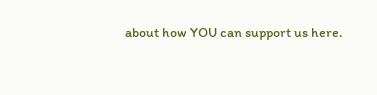about how YOU can support us here.